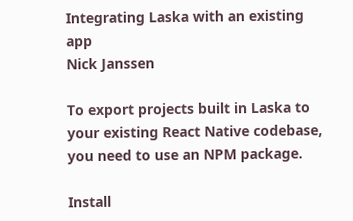Integrating Laska with an existing app
Nick Janssen

To export projects built in Laska to your existing React Native codebase, you need to use an NPM package.

Install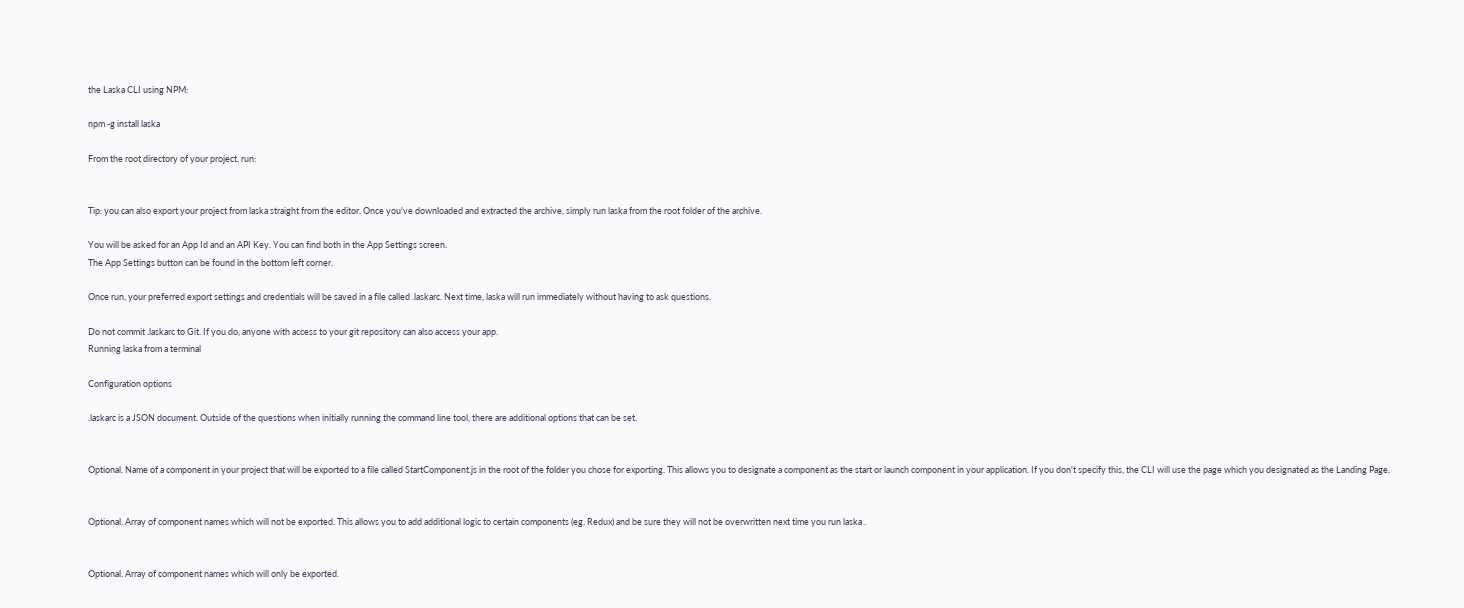the Laska CLI using NPM:

npm -g install laska

From the root directory of your project, run:


Tip: you can also export your project from laska straight from the editor. Once you've downloaded and extracted the archive, simply run laska from the root folder of the archive.

You will be asked for an App Id and an API Key. You can find both in the App Settings screen.
The App Settings button can be found in the bottom left corner.

Once run, your preferred export settings and credentials will be saved in a file called .laskarc. Next time, laska will run immediately without having to ask questions.

Do not commit .laskarc to Git. If you do, anyone with access to your git repository can also access your app.
Running laska from a terminal

Configuration options

.laskarc is a JSON document. Outside of the questions when initially running the command line tool, there are additional options that can be set.


Optional. Name of a component in your project that will be exported to a file called StartComponent.js in the root of the folder you chose for exporting. This allows you to designate a component as the start or launch component in your application. If you don't specify this, the CLI will use the page which you designated as the Landing Page.


Optional. Array of component names which will not be exported. This allows you to add additional logic to certain components (eg. Redux) and be sure they will not be overwritten next time you run laska .


Optional. Array of component names which will only be exported.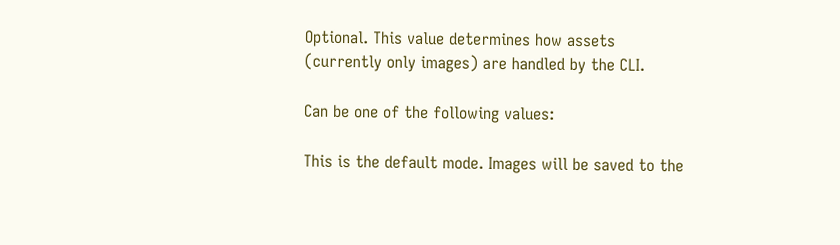Optional. This value determines how assets (currently only images) are handled by the CLI.

Can be one of the following values:

This is the default mode. Images will be saved to the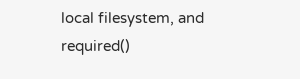local filesystem, and required()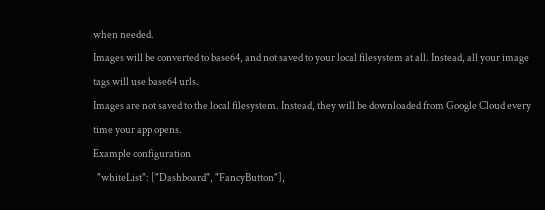when needed.
Images will be converted to base64, and not saved to your local filesystem at all. Instead, all your image tags will use base64 urls.
Images are not saved to the local filesystem. Instead, they will be downloaded from Google Cloud every time your app opens.
Example configuration
  "whiteList": ["Dashboard", "FancyButton"],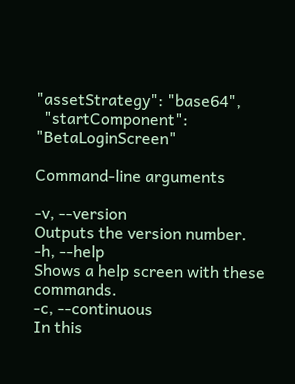"assetStrategy": "base64",
  "startComponent": "BetaLoginScreen"

Command-line arguments

-v, --version
Outputs the version number.
-h, --help
Shows a help screen with these commands.
-c, --continuous
In this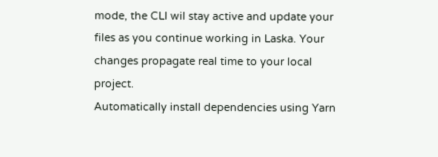mode, the CLI wil stay active and update your files as you continue working in Laska. Your changes propagate real time to your local project.
Automatically install dependencies using Yarn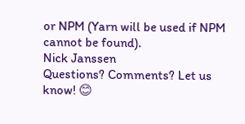or NPM (Yarn will be used if NPM cannot be found).
Nick Janssen
Questions? Comments? Let us know! 😊